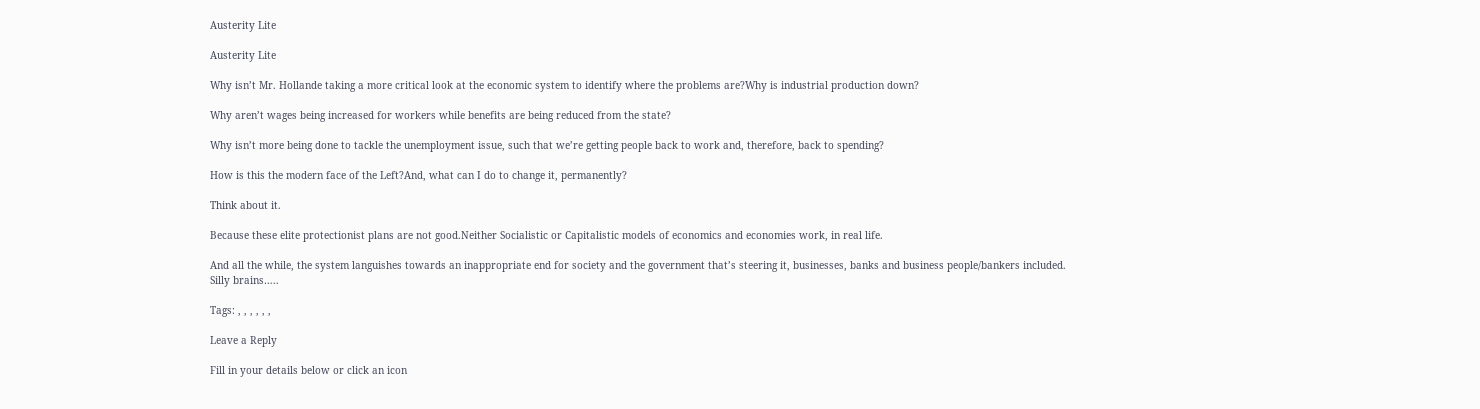Austerity Lite

Austerity Lite

Why isn’t Mr. Hollande taking a more critical look at the economic system to identify where the problems are?Why is industrial production down?

Why aren’t wages being increased for workers while benefits are being reduced from the state?

Why isn’t more being done to tackle the unemployment issue, such that we’re getting people back to work and, therefore, back to spending?

How is this the modern face of the Left?And, what can I do to change it, permanently?

Think about it.

Because these elite protectionist plans are not good.Neither Socialistic or Capitalistic models of economics and economies work, in real life.

And all the while, the system languishes towards an inappropriate end for society and the government that’s steering it, businesses, banks and business people/bankers included.
Silly brains…..

Tags: , , , , , ,

Leave a Reply

Fill in your details below or click an icon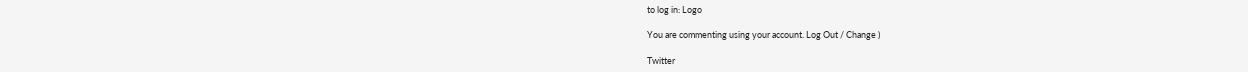to log in: Logo

You are commenting using your account. Log Out / Change )

Twitter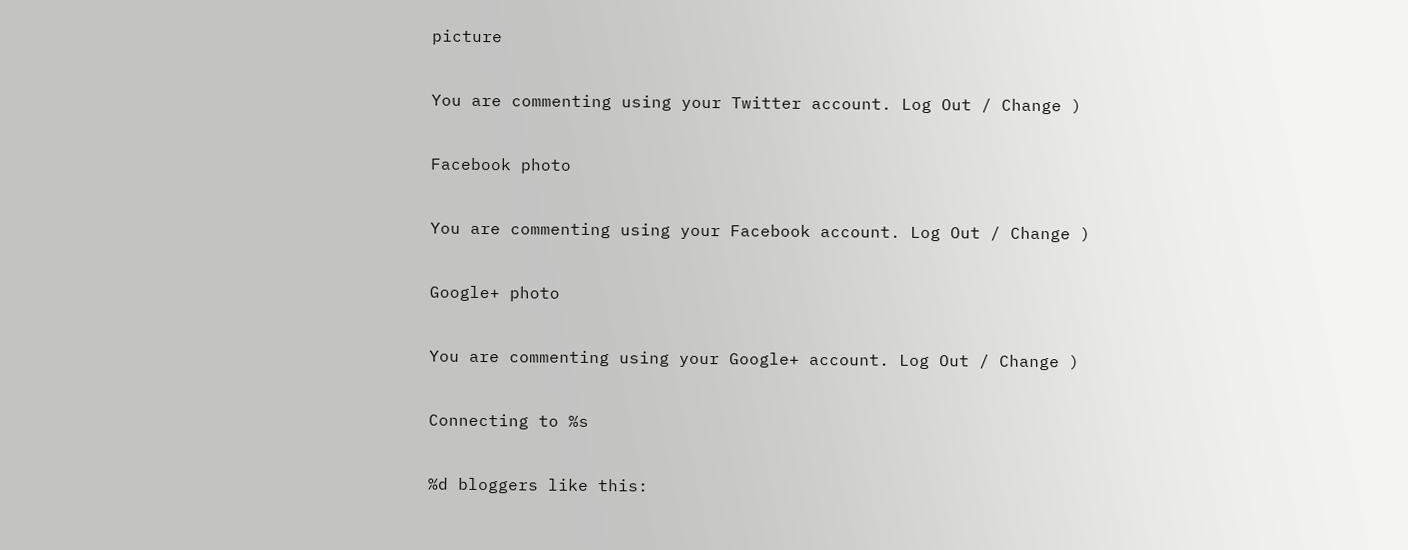picture

You are commenting using your Twitter account. Log Out / Change )

Facebook photo

You are commenting using your Facebook account. Log Out / Change )

Google+ photo

You are commenting using your Google+ account. Log Out / Change )

Connecting to %s

%d bloggers like this: